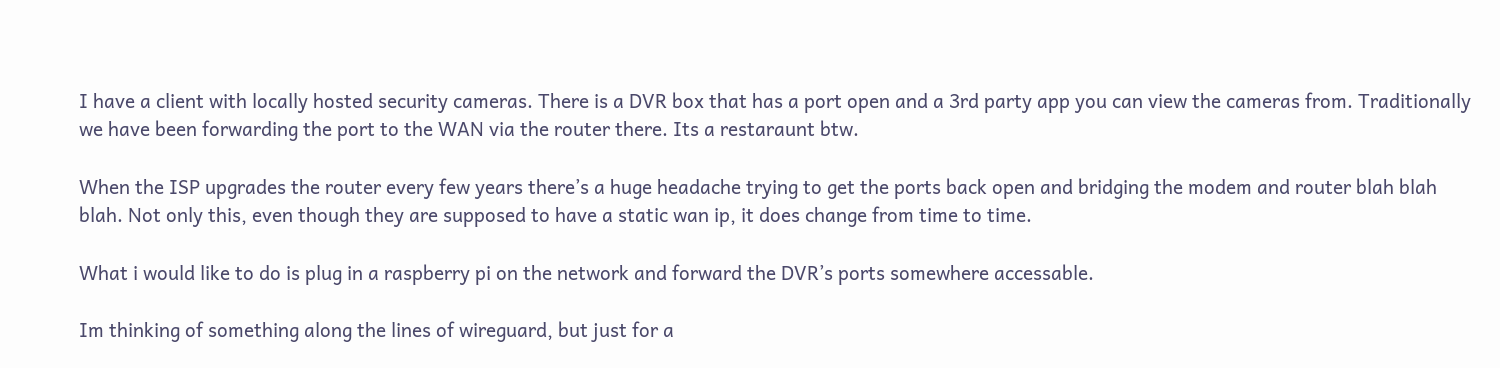I have a client with locally hosted security cameras. There is a DVR box that has a port open and a 3rd party app you can view the cameras from. Traditionally we have been forwarding the port to the WAN via the router there. Its a restaraunt btw.

When the ISP upgrades the router every few years there’s a huge headache trying to get the ports back open and bridging the modem and router blah blah blah. Not only this, even though they are supposed to have a static wan ip, it does change from time to time.

What i would like to do is plug in a raspberry pi on the network and forward the DVR’s ports somewhere accessable.

Im thinking of something along the lines of wireguard, but just for a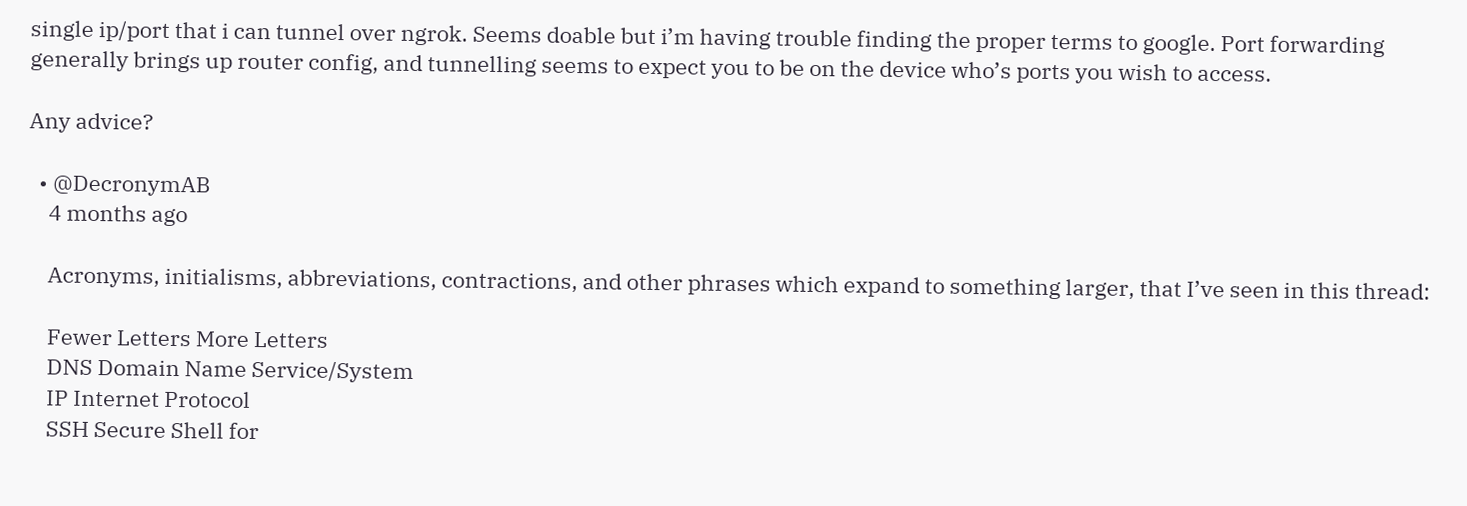single ip/port that i can tunnel over ngrok. Seems doable but i’m having trouble finding the proper terms to google. Port forwarding generally brings up router config, and tunnelling seems to expect you to be on the device who’s ports you wish to access.

Any advice?

  • @DecronymAB
    4 months ago

    Acronyms, initialisms, abbreviations, contractions, and other phrases which expand to something larger, that I’ve seen in this thread:

    Fewer Letters More Letters
    DNS Domain Name Service/System
    IP Internet Protocol
    SSH Secure Shell for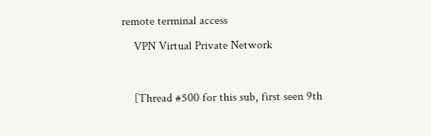remote terminal access
    VPN Virtual Private Network

    [Thread #500 for this sub, first seen 9th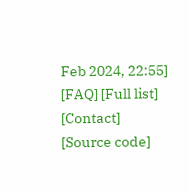Feb 2024, 22:55] [FAQ] [Full list] [Contact] [Source code]